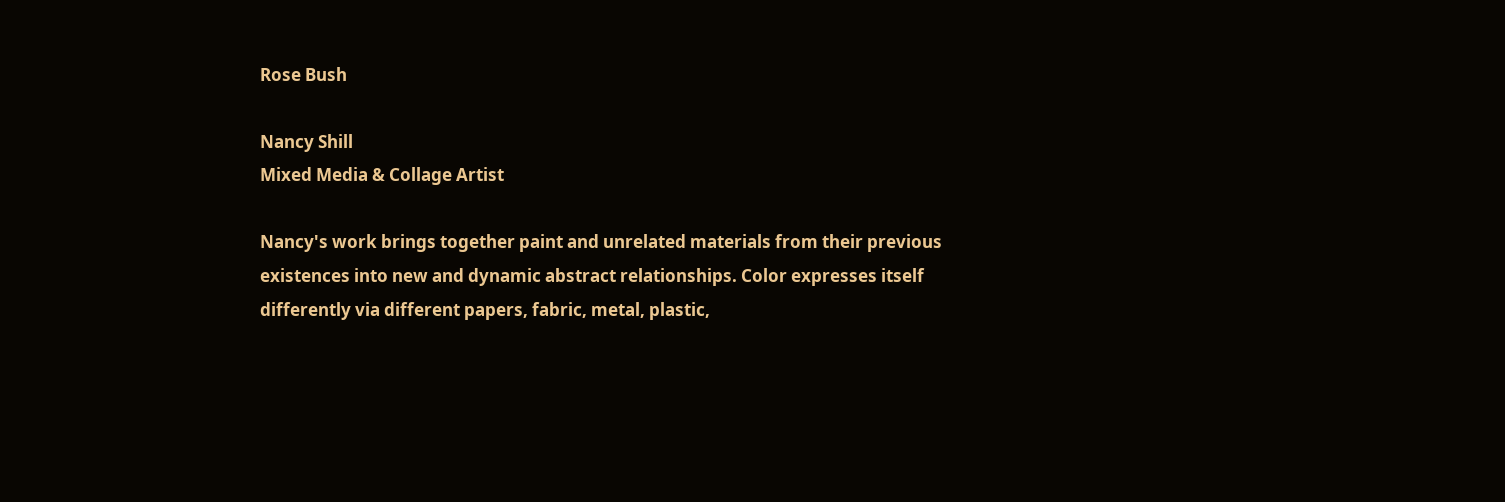Rose Bush

Nancy Shill
Mixed Media & Collage Artist

Nancy's work brings together paint and unrelated materials from their previous existences into new and dynamic abstract relationships. Color expresses itself differently via different papers, fabric, metal, plastic,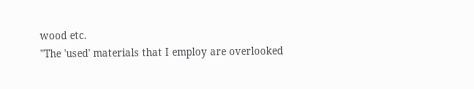wood etc.
"The 'used' materials that I employ are overlooked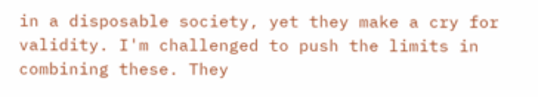in a disposable society, yet they make a cry for validity. I'm challenged to push the limits in combining these. They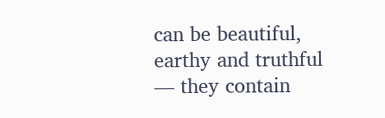can be beautiful, earthy and truthful — they contain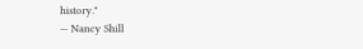history."
— Nancy Shill